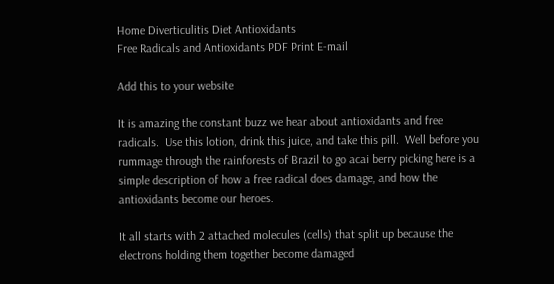Home Diverticulitis Diet Antioxidants
Free Radicals and Antioxidants PDF Print E-mail

Add this to your website

It is amazing the constant buzz we hear about antioxidants and free radicals.  Use this lotion, drink this juice, and take this pill.  Well before you rummage through the rainforests of Brazil to go acai berry picking here is a simple description of how a free radical does damage, and how the antioxidants become our heroes.

It all starts with 2 attached molecules (cells) that split up because the electrons holding them together become damaged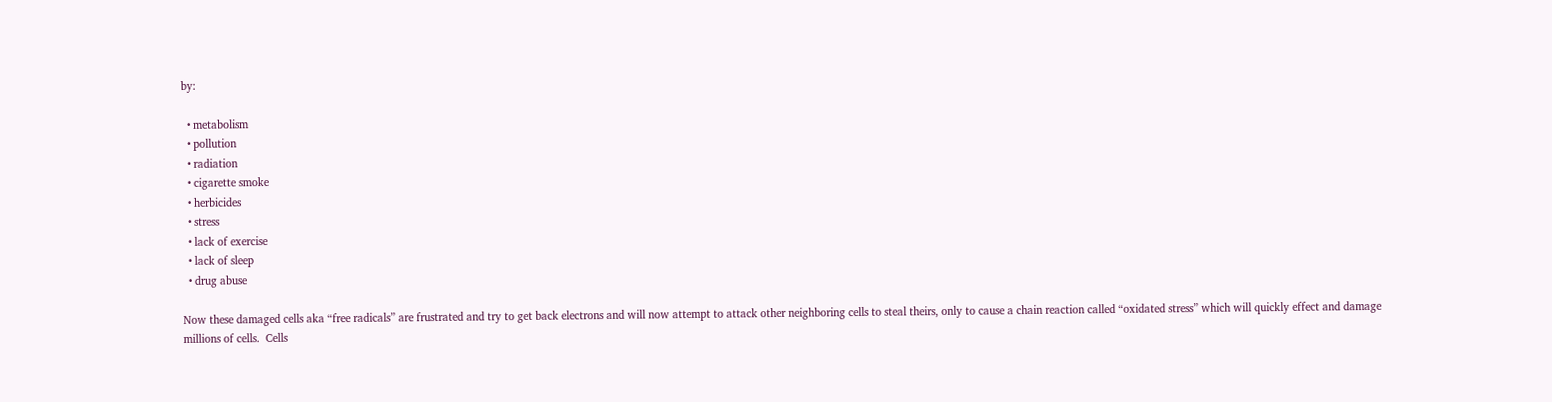by:

  • metabolism
  • pollution
  • radiation
  • cigarette smoke
  • herbicides
  • stress
  • lack of exercise
  • lack of sleep
  • drug abuse

Now these damaged cells aka “free radicals” are frustrated and try to get back electrons and will now attempt to attack other neighboring cells to steal theirs, only to cause a chain reaction called “oxidated stress” which will quickly effect and damage millions of cells.  Cells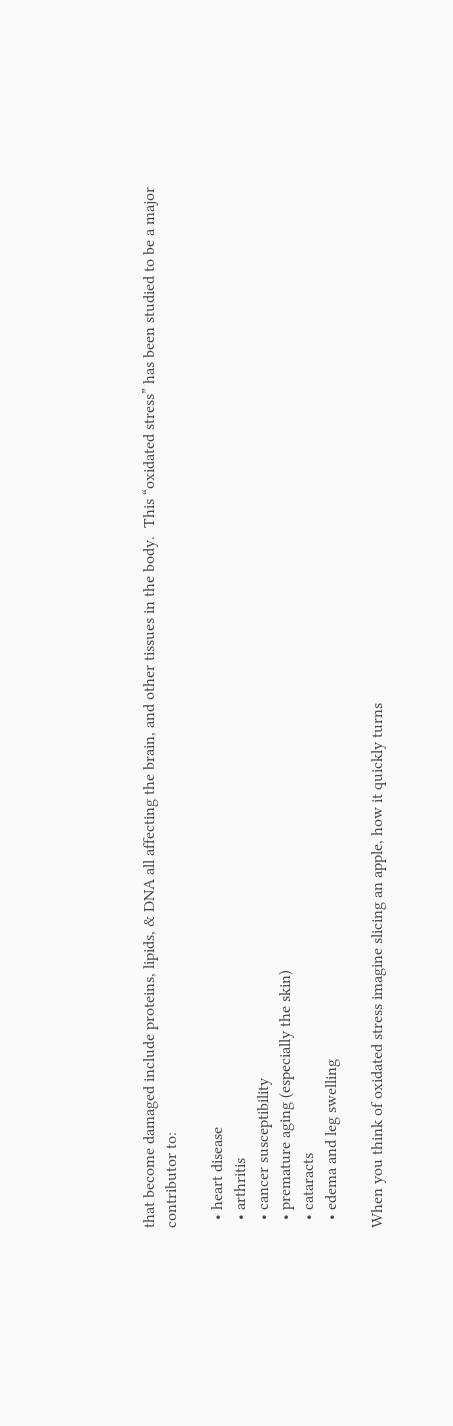that become damaged include proteins, lipids, & DNA all affecting the brain, and other tissues in the body.  This “oxidated stress” has been studied to be a major contributor to:

  • heart disease
  • arthritis
  • cancer susceptibility
  • premature aging (especially the skin)
  • cataracts
  • edema and leg swelling

When you think of oxidated stress imagine slicing an apple, how it quickly turns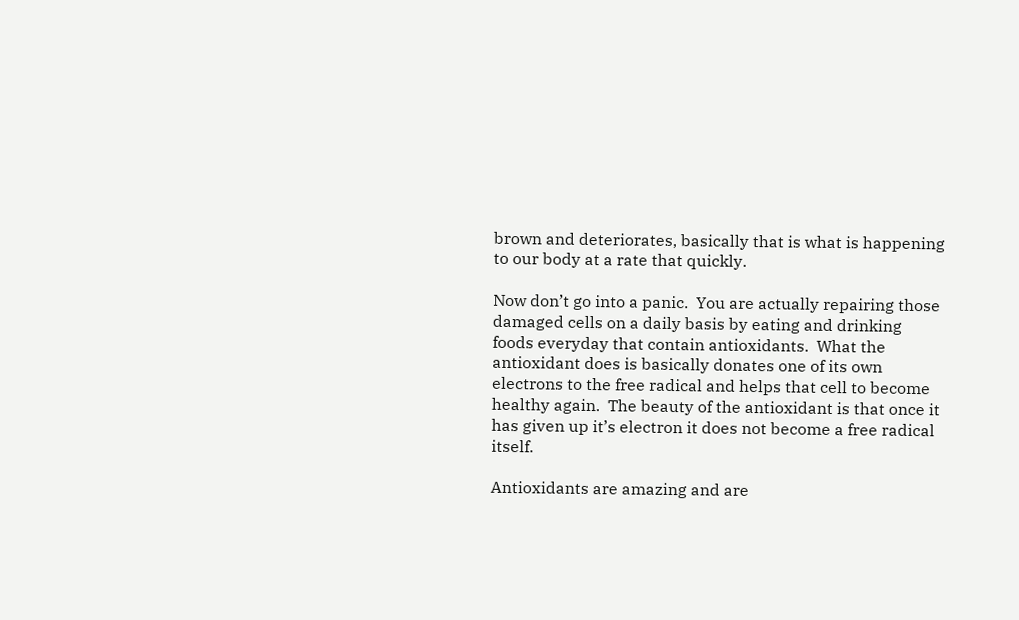brown and deteriorates, basically that is what is happening to our body at a rate that quickly.

Now don’t go into a panic.  You are actually repairing those damaged cells on a daily basis by eating and drinking foods everyday that contain antioxidants.  What the antioxidant does is basically donates one of its own electrons to the free radical and helps that cell to become healthy again.  The beauty of the antioxidant is that once it has given up it’s electron it does not become a free radical itself.

Antioxidants are amazing and are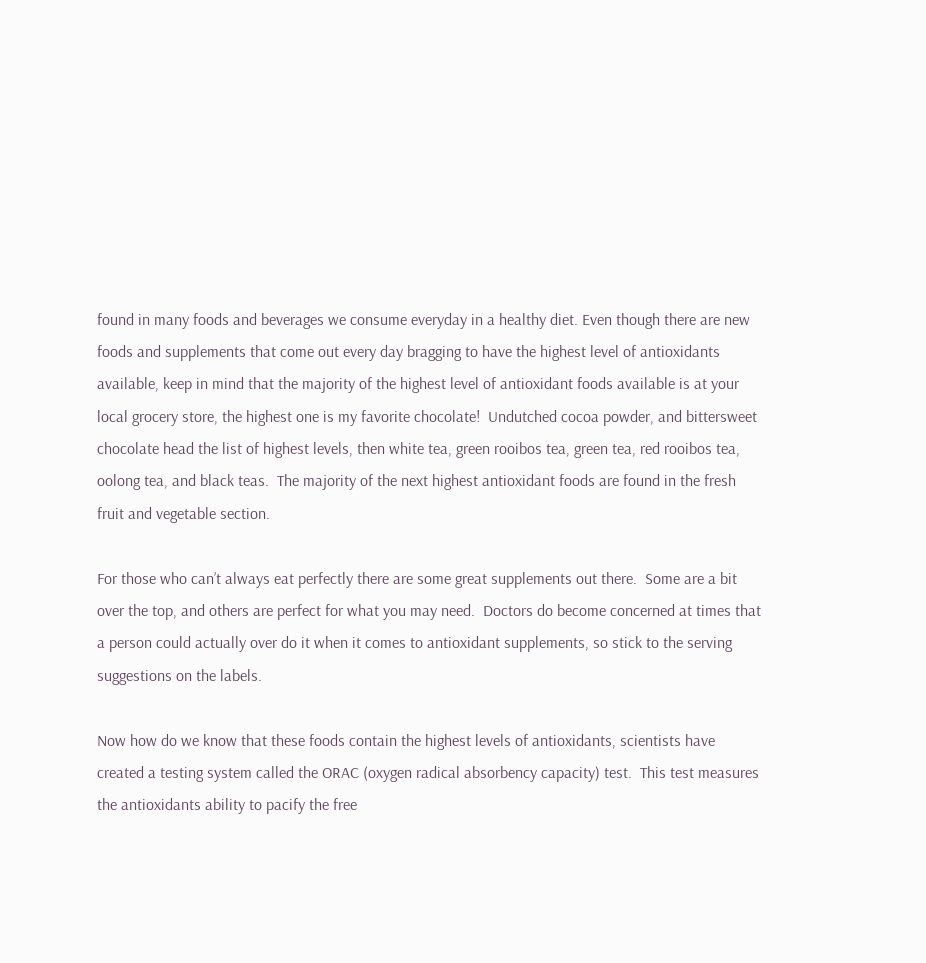found in many foods and beverages we consume everyday in a healthy diet. Even though there are new foods and supplements that come out every day bragging to have the highest level of antioxidants available, keep in mind that the majority of the highest level of antioxidant foods available is at your local grocery store, the highest one is my favorite chocolate!  Undutched cocoa powder, and bittersweet chocolate head the list of highest levels, then white tea, green rooibos tea, green tea, red rooibos tea, oolong tea, and black teas.  The majority of the next highest antioxidant foods are found in the fresh fruit and vegetable section.

For those who can’t always eat perfectly there are some great supplements out there.  Some are a bit over the top, and others are perfect for what you may need.  Doctors do become concerned at times that a person could actually over do it when it comes to antioxidant supplements, so stick to the serving suggestions on the labels.

Now how do we know that these foods contain the highest levels of antioxidants, scientists have created a testing system called the ORAC (oxygen radical absorbency capacity) test.  This test measures the antioxidants ability to pacify the free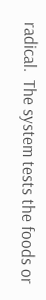radical.  The system tests the foods or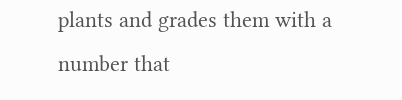plants and grades them with a number that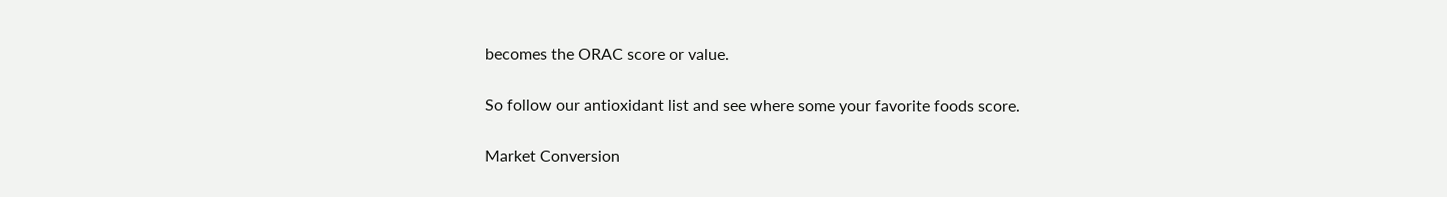becomes the ORAC score or value.

So follow our antioxidant list and see where some your favorite foods score.

Market Conversion